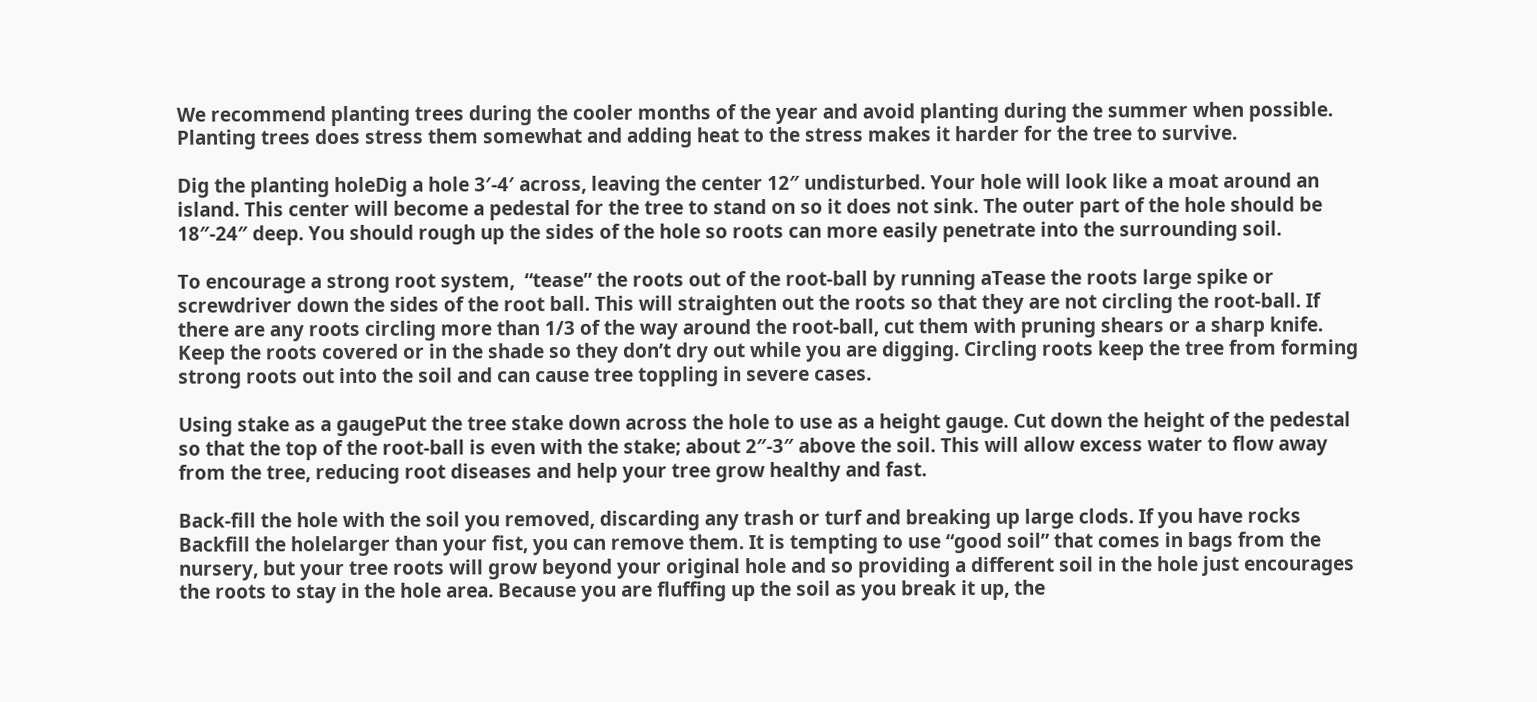We recommend planting trees during the cooler months of the year and avoid planting during the summer when possible. Planting trees does stress them somewhat and adding heat to the stress makes it harder for the tree to survive.

Dig the planting holeDig a hole 3′-4′ across, leaving the center 12″ undisturbed. Your hole will look like a moat around an island. This center will become a pedestal for the tree to stand on so it does not sink. The outer part of the hole should be 18″-24″ deep. You should rough up the sides of the hole so roots can more easily penetrate into the surrounding soil.

To encourage a strong root system,  “tease” the roots out of the root-ball by running aTease the roots large spike or screwdriver down the sides of the root ball. This will straighten out the roots so that they are not circling the root-ball. If there are any roots circling more than 1/3 of the way around the root-ball, cut them with pruning shears or a sharp knife. Keep the roots covered or in the shade so they don’t dry out while you are digging. Circling roots keep the tree from forming strong roots out into the soil and can cause tree toppling in severe cases.

Using stake as a gaugePut the tree stake down across the hole to use as a height gauge. Cut down the height of the pedestal so that the top of the root-ball is even with the stake; about 2″-3″ above the soil. This will allow excess water to flow away from the tree, reducing root diseases and help your tree grow healthy and fast.

Back-fill the hole with the soil you removed, discarding any trash or turf and breaking up large clods. If you have rocks Backfill the holelarger than your fist, you can remove them. It is tempting to use “good soil” that comes in bags from the nursery, but your tree roots will grow beyond your original hole and so providing a different soil in the hole just encourages the roots to stay in the hole area. Because you are fluffing up the soil as you break it up, the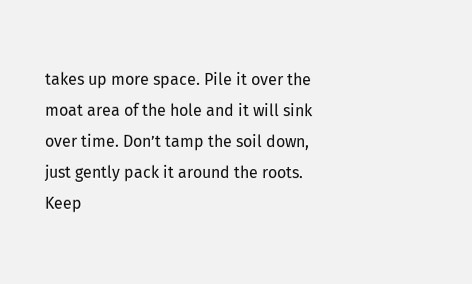takes up more space. Pile it over the moat area of the hole and it will sink over time. Don’t tamp the soil down, just gently pack it around the roots. Keep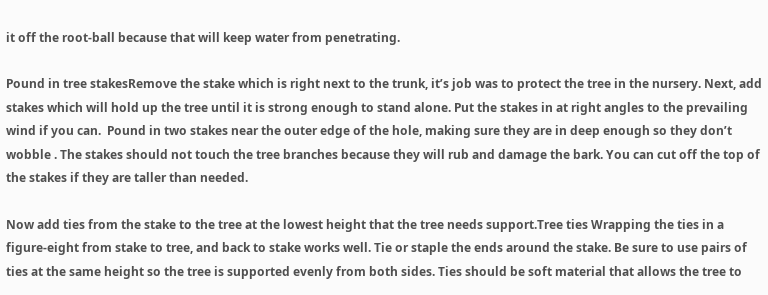it off the root-ball because that will keep water from penetrating.

Pound in tree stakesRemove the stake which is right next to the trunk, it’s job was to protect the tree in the nursery. Next, add stakes which will hold up the tree until it is strong enough to stand alone. Put the stakes in at right angles to the prevailing wind if you can.  Pound in two stakes near the outer edge of the hole, making sure they are in deep enough so they don’t wobble . The stakes should not touch the tree branches because they will rub and damage the bark. You can cut off the top of the stakes if they are taller than needed.

Now add ties from the stake to the tree at the lowest height that the tree needs support.Tree ties Wrapping the ties in a figure-eight from stake to tree, and back to stake works well. Tie or staple the ends around the stake. Be sure to use pairs of ties at the same height so the tree is supported evenly from both sides. Ties should be soft material that allows the tree to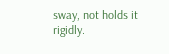sway, not holds it rigidly.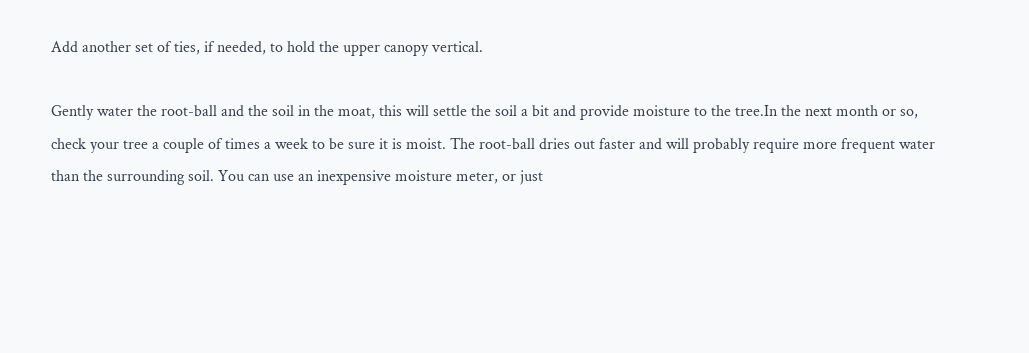Add another set of ties, if needed, to hold the upper canopy vertical.

Gently water the root-ball and the soil in the moat, this will settle the soil a bit and provide moisture to the tree.In the next month or so, check your tree a couple of times a week to be sure it is moist. The root-ball dries out faster and will probably require more frequent water than the surrounding soil. You can use an inexpensive moisture meter, or just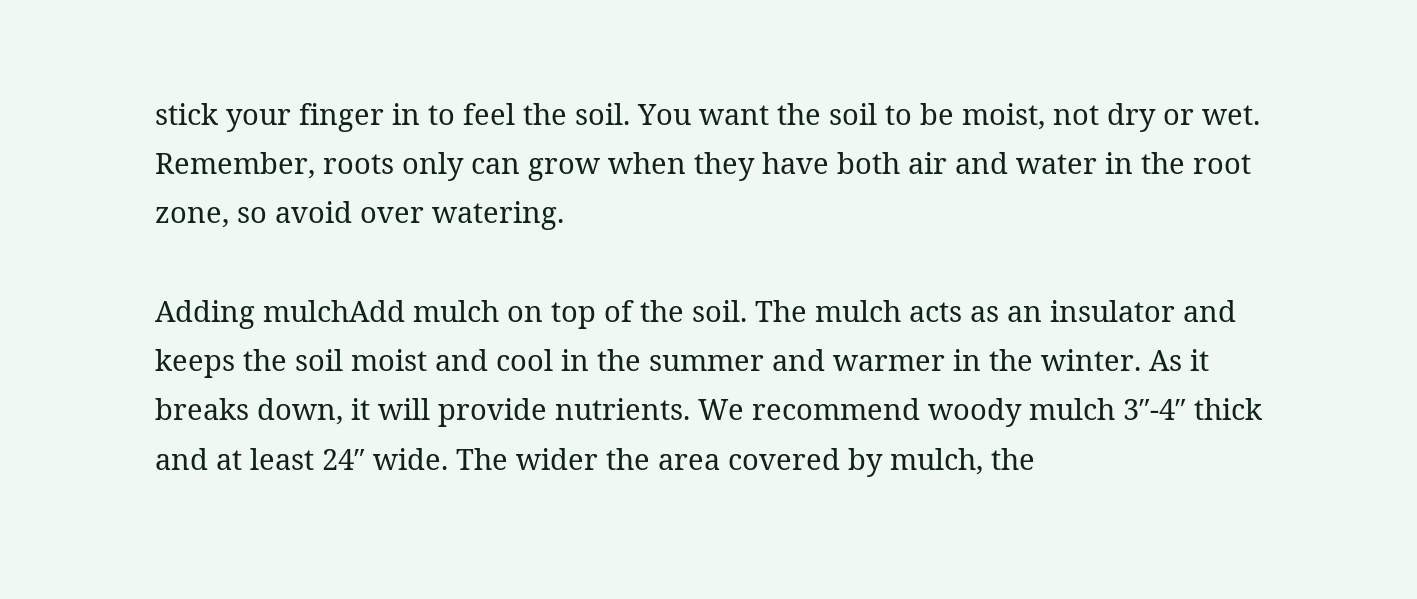stick your finger in to feel the soil. You want the soil to be moist, not dry or wet. Remember, roots only can grow when they have both air and water in the root zone, so avoid over watering.

Adding mulchAdd mulch on top of the soil. The mulch acts as an insulator and keeps the soil moist and cool in the summer and warmer in the winter. As it breaks down, it will provide nutrients. We recommend woody mulch 3″-4″ thick and at least 24″ wide. The wider the area covered by mulch, the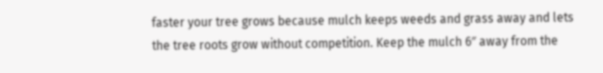faster your tree grows because mulch keeps weeds and grass away and lets the tree roots grow without competition. Keep the mulch 6″ away from the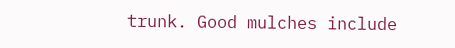trunk. Good mulches include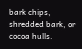bark chips, shredded bark, or cocoa hulls.